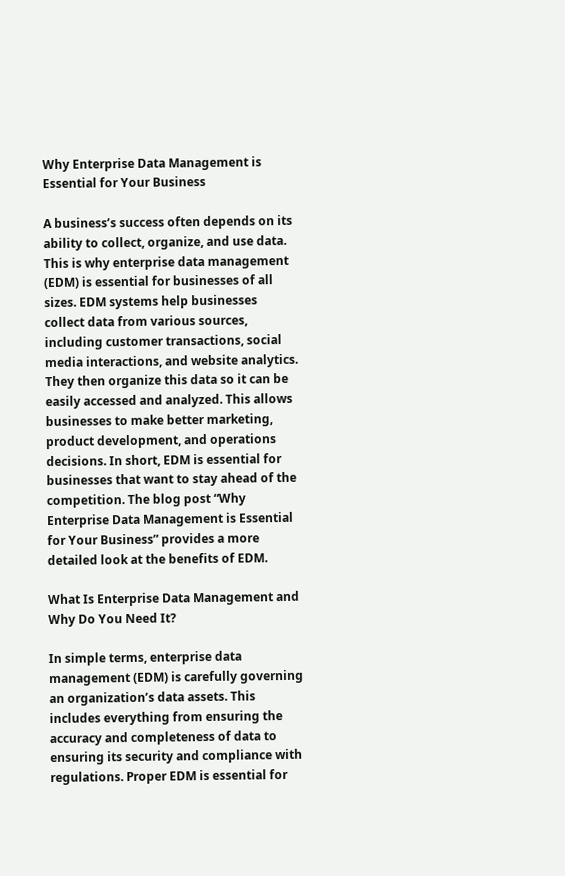Why Enterprise Data Management is Essential for Your Business

A business’s success often depends on its ability to collect, organize, and use data. This is why enterprise data management (EDM) is essential for businesses of all sizes. EDM systems help businesses collect data from various sources, including customer transactions, social media interactions, and website analytics. They then organize this data so it can be easily accessed and analyzed. This allows businesses to make better marketing, product development, and operations decisions. In short, EDM is essential for businesses that want to stay ahead of the competition. The blog post “Why Enterprise Data Management is Essential for Your Business” provides a more detailed look at the benefits of EDM.

What Is Enterprise Data Management and Why Do You Need It?

In simple terms, enterprise data management (EDM) is carefully governing an organization’s data assets. This includes everything from ensuring the accuracy and completeness of data to ensuring its security and compliance with regulations. Proper EDM is essential for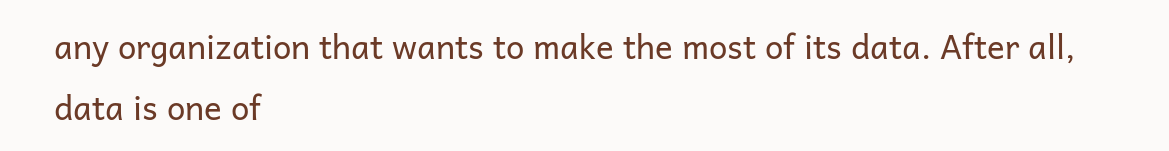any organization that wants to make the most of its data. After all, data is one of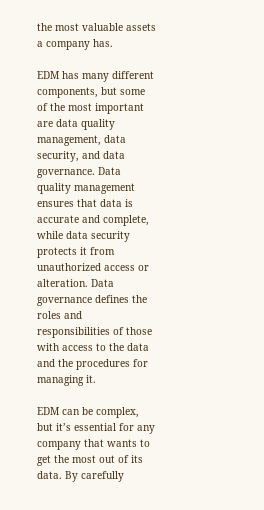the most valuable assets a company has.

EDM has many different components, but some of the most important are data quality management, data security, and data governance. Data quality management ensures that data is accurate and complete, while data security protects it from unauthorized access or alteration. Data governance defines the roles and responsibilities of those with access to the data and the procedures for managing it.

EDM can be complex, but it’s essential for any company that wants to get the most out of its data. By carefully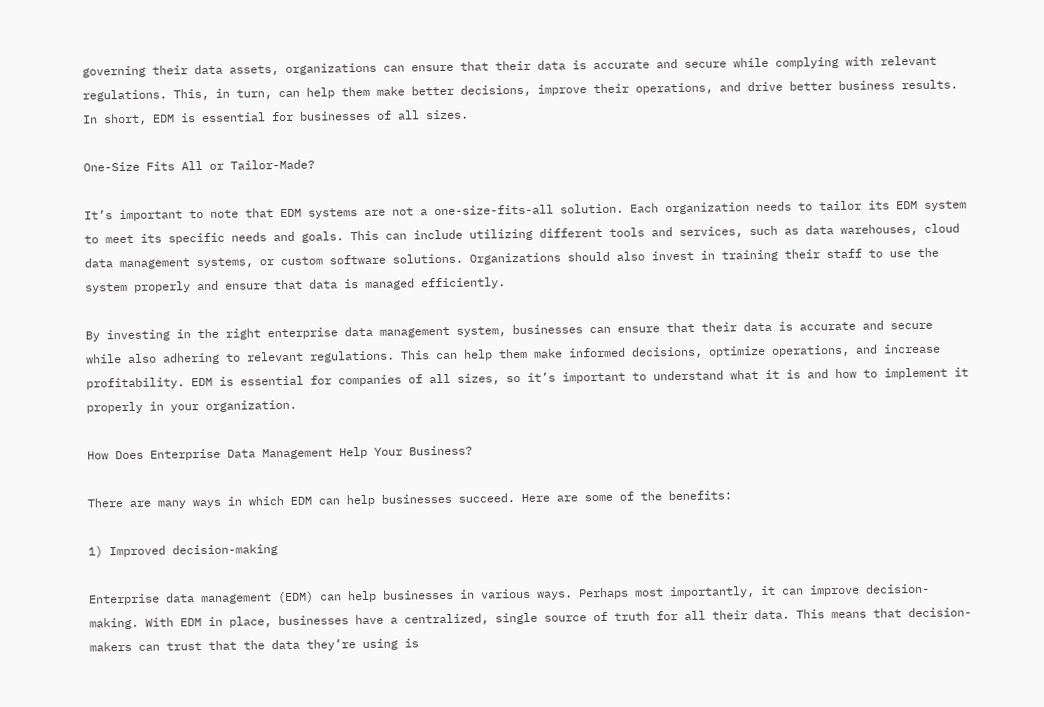governing their data assets, organizations can ensure that their data is accurate and secure while complying with relevant regulations. This, in turn, can help them make better decisions, improve their operations, and drive better business results. In short, EDM is essential for businesses of all sizes.

One-Size Fits All or Tailor-Made?

It’s important to note that EDM systems are not a one-size-fits-all solution. Each organization needs to tailor its EDM system to meet its specific needs and goals. This can include utilizing different tools and services, such as data warehouses, cloud data management systems, or custom software solutions. Organizations should also invest in training their staff to use the system properly and ensure that data is managed efficiently.

By investing in the right enterprise data management system, businesses can ensure that their data is accurate and secure while also adhering to relevant regulations. This can help them make informed decisions, optimize operations, and increase profitability. EDM is essential for companies of all sizes, so it’s important to understand what it is and how to implement it properly in your organization.

How Does Enterprise Data Management Help Your Business?

There are many ways in which EDM can help businesses succeed. Here are some of the benefits:

1) Improved decision-making

Enterprise data management (EDM) can help businesses in various ways. Perhaps most importantly, it can improve decision-making. With EDM in place, businesses have a centralized, single source of truth for all their data. This means that decision-makers can trust that the data they’re using is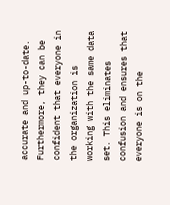accurate and up-to-date. Furthermore, they can be confident that everyone in the organization is working with the same data set. This eliminates confusion and ensures that everyone is on the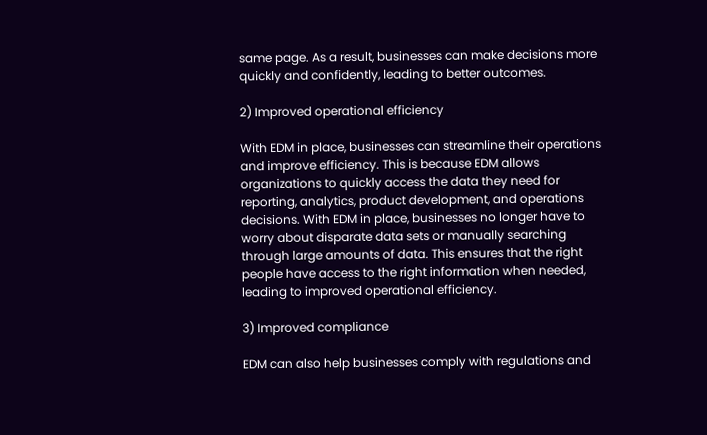same page. As a result, businesses can make decisions more quickly and confidently, leading to better outcomes.

2) Improved operational efficiency

With EDM in place, businesses can streamline their operations and improve efficiency. This is because EDM allows organizations to quickly access the data they need for reporting, analytics, product development, and operations decisions. With EDM in place, businesses no longer have to worry about disparate data sets or manually searching through large amounts of data. This ensures that the right people have access to the right information when needed, leading to improved operational efficiency.

3) Improved compliance

EDM can also help businesses comply with regulations and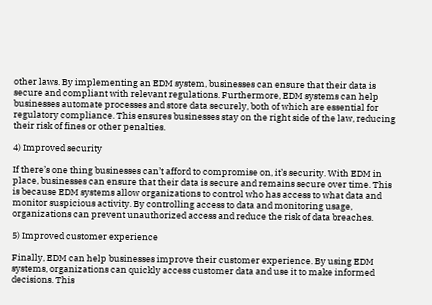other laws. By implementing an EDM system, businesses can ensure that their data is secure and compliant with relevant regulations. Furthermore, EDM systems can help businesses automate processes and store data securely, both of which are essential for regulatory compliance. This ensures businesses stay on the right side of the law, reducing their risk of fines or other penalties.

4) Improved security

If there’s one thing businesses can’t afford to compromise on, it’s security. With EDM in place, businesses can ensure that their data is secure and remains secure over time. This is because EDM systems allow organizations to control who has access to what data and monitor suspicious activity. By controlling access to data and monitoring usage, organizations can prevent unauthorized access and reduce the risk of data breaches.

5) Improved customer experience

Finally, EDM can help businesses improve their customer experience. By using EDM systems, organizations can quickly access customer data and use it to make informed decisions. This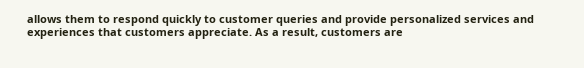allows them to respond quickly to customer queries and provide personalized services and experiences that customers appreciate. As a result, customers are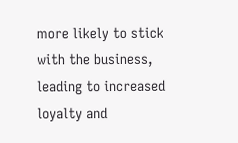more likely to stick with the business, leading to increased loyalty and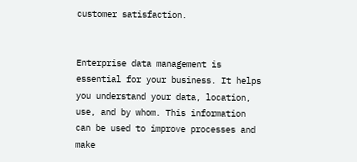customer satisfaction.


Enterprise data management is essential for your business. It helps you understand your data, location, use, and by whom. This information can be used to improve processes and make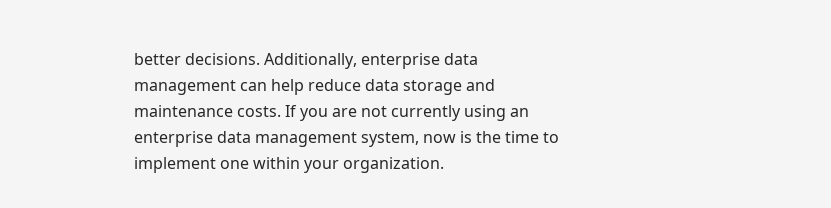better decisions. Additionally, enterprise data management can help reduce data storage and maintenance costs. If you are not currently using an enterprise data management system, now is the time to implement one within your organization.